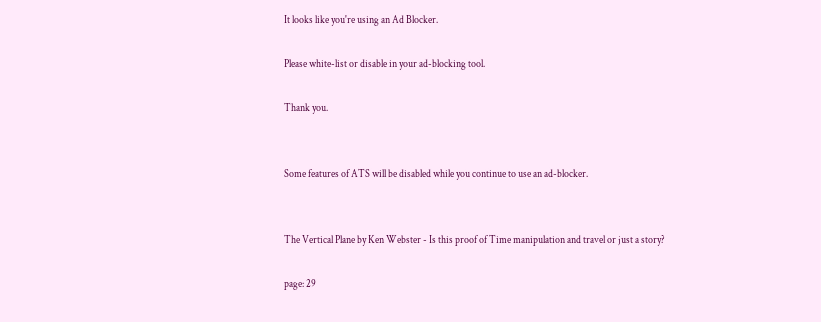It looks like you're using an Ad Blocker.

Please white-list or disable in your ad-blocking tool.

Thank you.


Some features of ATS will be disabled while you continue to use an ad-blocker.


The Vertical Plane by Ken Webster - Is this proof of Time manipulation and travel or just a story?

page: 29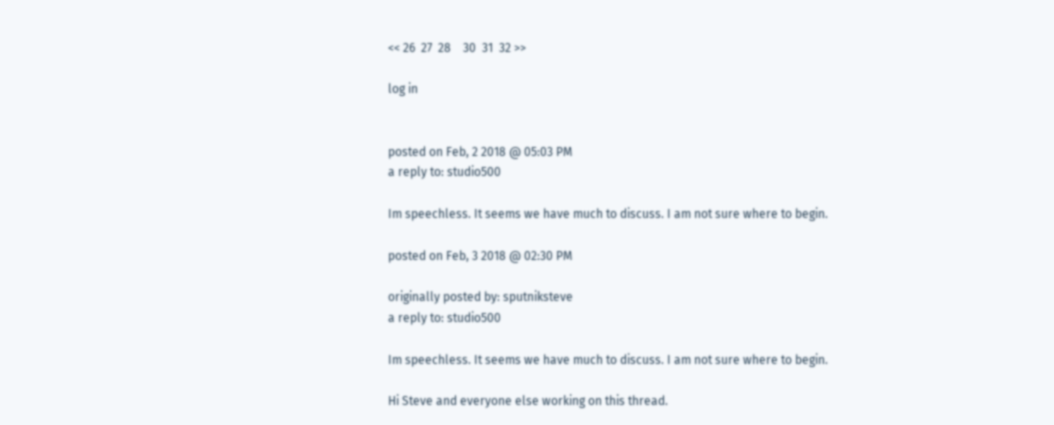<< 26  27  28    30  31  32 >>

log in


posted on Feb, 2 2018 @ 05:03 PM
a reply to: studio500

Im speechless. It seems we have much to discuss. I am not sure where to begin.

posted on Feb, 3 2018 @ 02:30 PM

originally posted by: sputniksteve
a reply to: studio500

Im speechless. It seems we have much to discuss. I am not sure where to begin.

Hi Steve and everyone else working on this thread.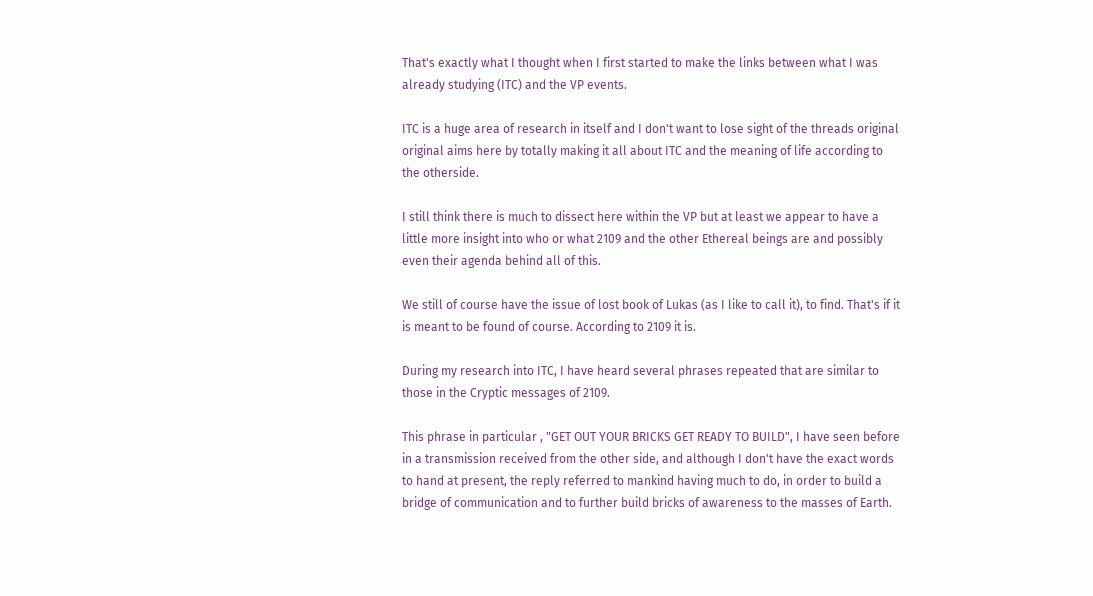That's exactly what I thought when I first started to make the links between what I was already studying (ITC) and the VP events.

ITC is a huge area of research in itself and I don't want to lose sight of the threads original original aims here by totally making it all about ITC and the meaning of life according to the otherside.

I still think there is much to dissect here within the VP but at least we appear to have a little more insight into who or what 2109 and the other Ethereal beings are and possibly even their agenda behind all of this.

We still of course have the issue of lost book of Lukas (as I like to call it), to find. That's if it is meant to be found of course. According to 2109 it is.

During my research into ITC, I have heard several phrases repeated that are similar to those in the Cryptic messages of 2109.

This phrase in particular , "GET OUT YOUR BRICKS GET READY TO BUILD", I have seen before in a transmission received from the other side, and although I don't have the exact words to hand at present, the reply referred to mankind having much to do, in order to build a bridge of communication and to further build bricks of awareness to the masses of Earth.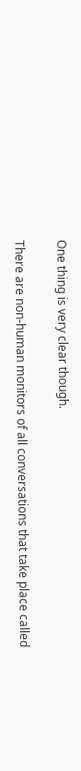One thing is very clear though.

There are non-human monitors of all conversations that take place called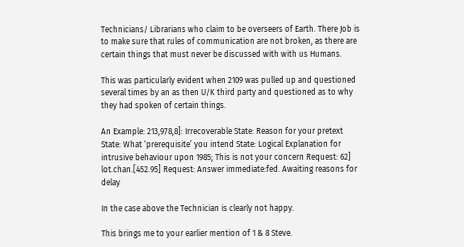Technicians/ Librarians who claim to be overseers of Earth. There Job is to make sure that rules of communication are not broken, as there are certain things that must never be discussed with with us Humans.

This was particularly evident when 2109 was pulled up and questioned several times by an as then U/K third party and questioned as to why they had spoken of certain things.

An Example: 213,978,8]: Irrecoverable State: Reason for your pretext State: What ‘prerequisite’ you intend State: Logical Explanation for intrusive behaviour upon 1985; This is not your concern Request: 62]
lot.chan.[452.95] Request: Answer immediate:fed. Awaiting reasons for delay

In the case above the Technician is clearly not happy.

This brings me to your earlier mention of 1 & 8 Steve.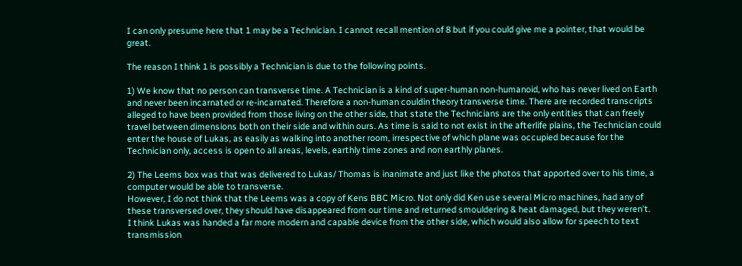I can only presume here that 1 may be a Technician. I cannot recall mention of 8 but if you could give me a pointer, that would be great.

The reason I think 1 is possibly a Technician is due to the following points.

1) We know that no person can transverse time. A Technician is a kind of super-human non-humanoid, who has never lived on Earth and never been incarnated or re-incarnated. Therefore a non-human couldin theory transverse time. There are recorded transcripts alleged to have been provided from those living on the other side, that state the Technicians are the only entities that can freely travel between dimensions both on their side and within ours. As time is said to not exist in the afterlife plains, the Technician could enter the house of Lukas, as easily as walking into another room, irrespective of which plane was occupied because for the Technician only, access is open to all areas, levels, earthly time zones and non earthly planes.

2) The Leems box was that was delivered to Lukas/ Thomas is inanimate and just like the photos that apported over to his time, a computer would be able to transverse.
However, I do not think that the Leems was a copy of Kens BBC Micro. Not only did Ken use several Micro machines, had any of these transversed over, they should have disappeared from our time and returned smouldering & heat damaged, but they weren't.
I think Lukas was handed a far more modern and capable device from the other side, which would also allow for speech to text transmission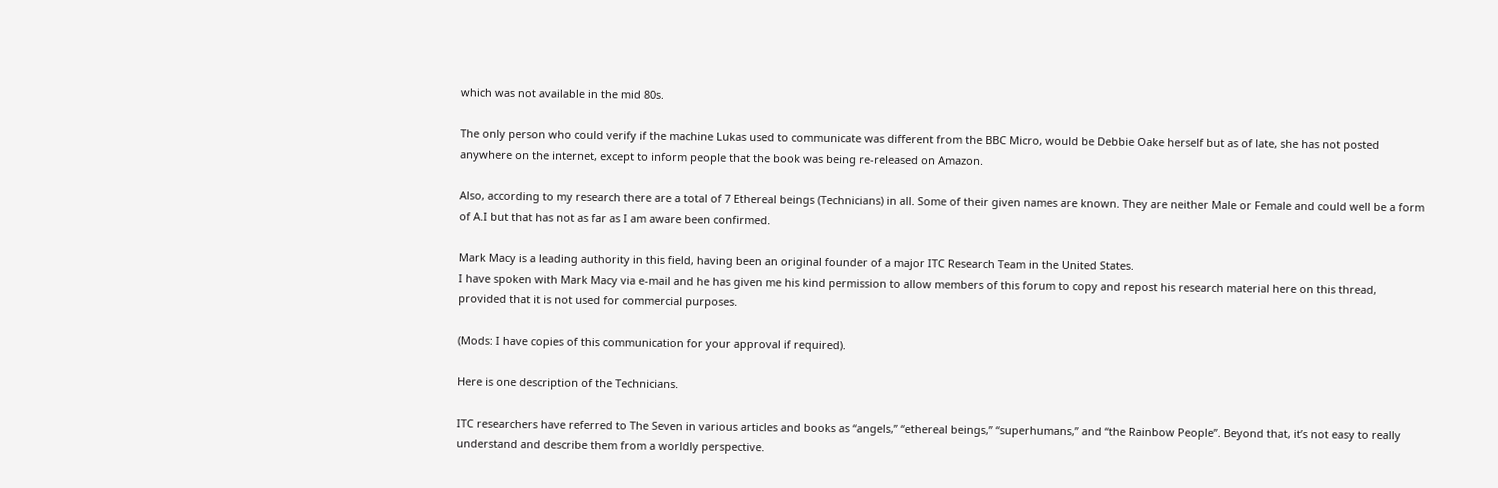which was not available in the mid 80s.

The only person who could verify if the machine Lukas used to communicate was different from the BBC Micro, would be Debbie Oake herself but as of late, she has not posted anywhere on the internet, except to inform people that the book was being re-released on Amazon.

Also, according to my research there are a total of 7 Ethereal beings (Technicians) in all. Some of their given names are known. They are neither Male or Female and could well be a form of A.I but that has not as far as I am aware been confirmed.

Mark Macy is a leading authority in this field, having been an original founder of a major ITC Research Team in the United States.
I have spoken with Mark Macy via e-mail and he has given me his kind permission to allow members of this forum to copy and repost his research material here on this thread, provided that it is not used for commercial purposes.

(Mods: I have copies of this communication for your approval if required).

Here is one description of the Technicians.

ITC researchers have referred to The Seven in various articles and books as “angels,” “ethereal beings,” “superhumans,” and “the Rainbow People”. Beyond that, it’s not easy to really understand and describe them from a worldly perspective.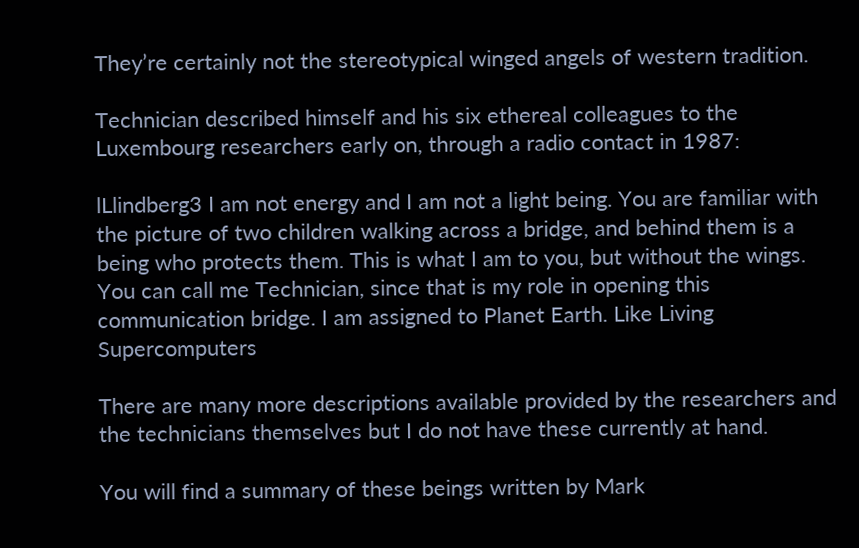They’re certainly not the stereotypical winged angels of western tradition.

Technician described himself and his six ethereal colleagues to the Luxembourg researchers early on, through a radio contact in 1987:

lLlindberg3 I am not energy and I am not a light being. You are familiar with the picture of two children walking across a bridge, and behind them is a being who protects them. This is what I am to you, but without the wings. You can call me Technician, since that is my role in opening this communication bridge. I am assigned to Planet Earth. Like Living Supercomputers

There are many more descriptions available provided by the researchers and the technicians themselves but I do not have these currently at hand.

You will find a summary of these beings written by Mark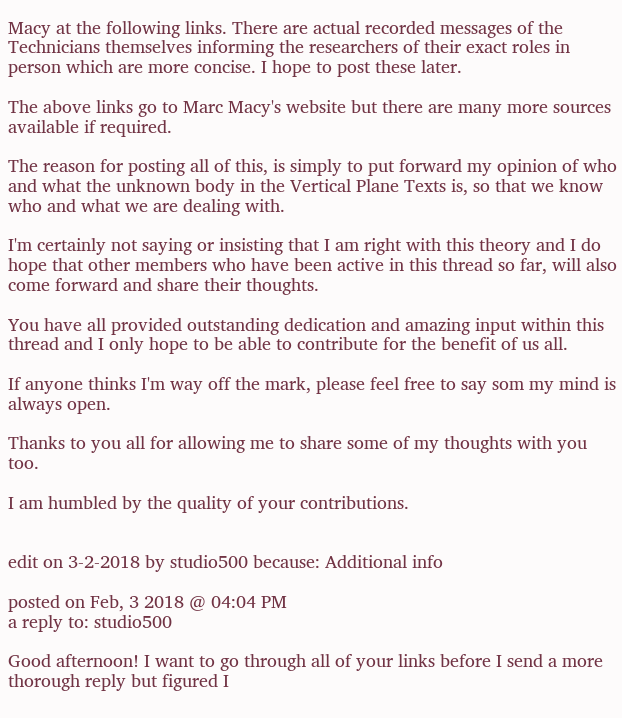Macy at the following links. There are actual recorded messages of the Technicians themselves informing the researchers of their exact roles in person which are more concise. I hope to post these later.

The above links go to Marc Macy's website but there are many more sources available if required.

The reason for posting all of this, is simply to put forward my opinion of who and what the unknown body in the Vertical Plane Texts is, so that we know who and what we are dealing with.

I'm certainly not saying or insisting that I am right with this theory and I do hope that other members who have been active in this thread so far, will also come forward and share their thoughts.

You have all provided outstanding dedication and amazing input within this thread and I only hope to be able to contribute for the benefit of us all.

If anyone thinks I'm way off the mark, please feel free to say som my mind is always open.

Thanks to you all for allowing me to share some of my thoughts with you too.

I am humbled by the quality of your contributions.


edit on 3-2-2018 by studio500 because: Additional info

posted on Feb, 3 2018 @ 04:04 PM
a reply to: studio500

Good afternoon! I want to go through all of your links before I send a more thorough reply but figured I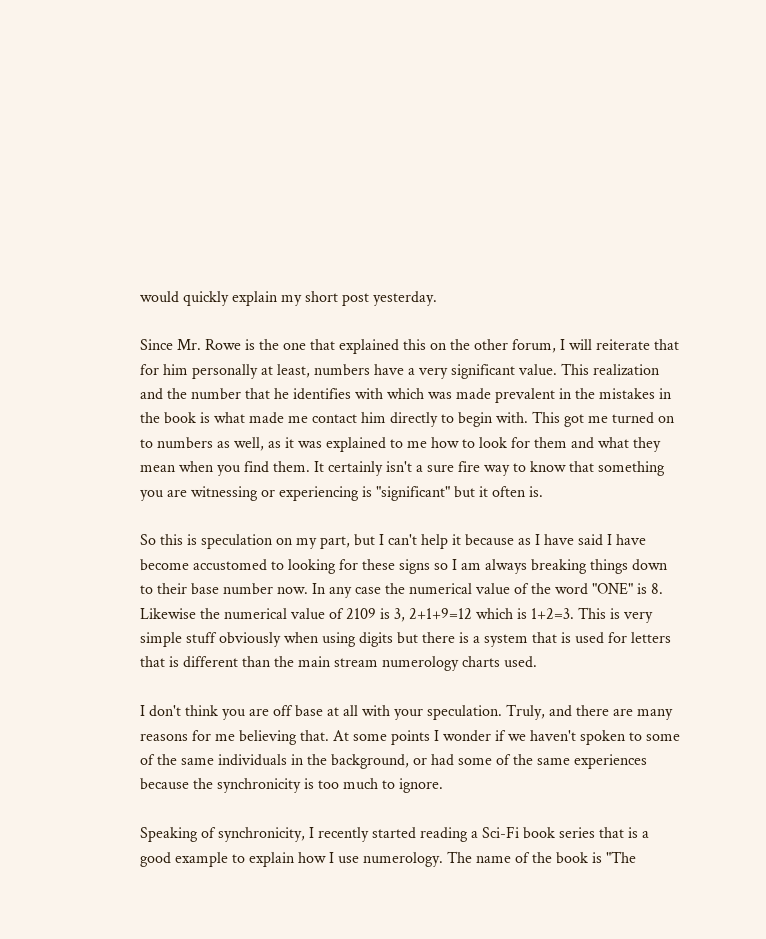would quickly explain my short post yesterday.

Since Mr. Rowe is the one that explained this on the other forum, I will reiterate that for him personally at least, numbers have a very significant value. This realization and the number that he identifies with which was made prevalent in the mistakes in the book is what made me contact him directly to begin with. This got me turned on to numbers as well, as it was explained to me how to look for them and what they mean when you find them. It certainly isn't a sure fire way to know that something you are witnessing or experiencing is "significant" but it often is.

So this is speculation on my part, but I can't help it because as I have said I have become accustomed to looking for these signs so I am always breaking things down to their base number now. In any case the numerical value of the word "ONE" is 8. Likewise the numerical value of 2109 is 3, 2+1+9=12 which is 1+2=3. This is very simple stuff obviously when using digits but there is a system that is used for letters that is different than the main stream numerology charts used.

I don't think you are off base at all with your speculation. Truly, and there are many reasons for me believing that. At some points I wonder if we haven't spoken to some of the same individuals in the background, or had some of the same experiences because the synchronicity is too much to ignore.

Speaking of synchronicity, I recently started reading a Sci-Fi book series that is a good example to explain how I use numerology. The name of the book is "The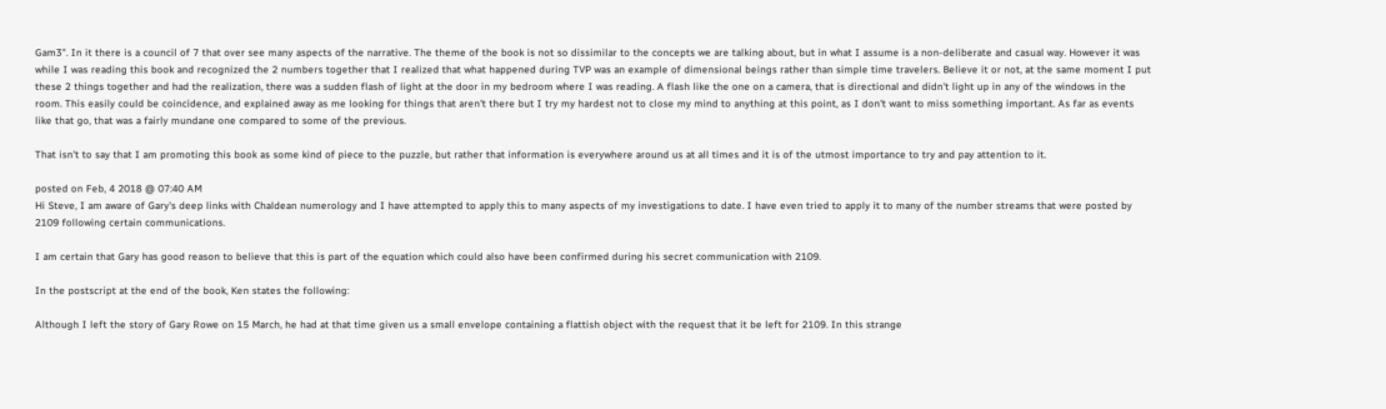Gam3". In it there is a council of 7 that over see many aspects of the narrative. The theme of the book is not so dissimilar to the concepts we are talking about, but in what I assume is a non-deliberate and casual way. However it was while I was reading this book and recognized the 2 numbers together that I realized that what happened during TVP was an example of dimensional beings rather than simple time travelers. Believe it or not, at the same moment I put these 2 things together and had the realization, there was a sudden flash of light at the door in my bedroom where I was reading. A flash like the one on a camera, that is directional and didn't light up in any of the windows in the room. This easily could be coincidence, and explained away as me looking for things that aren't there but I try my hardest not to close my mind to anything at this point, as I don't want to miss something important. As far as events like that go, that was a fairly mundane one compared to some of the previous.

That isn't to say that I am promoting this book as some kind of piece to the puzzle, but rather that information is everywhere around us at all times and it is of the utmost importance to try and pay attention to it.

posted on Feb, 4 2018 @ 07:40 AM
Hi Steve, I am aware of Gary's deep links with Chaldean numerology and I have attempted to apply this to many aspects of my investigations to date. I have even tried to apply it to many of the number streams that were posted by 2109 following certain communications.

I am certain that Gary has good reason to believe that this is part of the equation which could also have been confirmed during his secret communication with 2109.

In the postscript at the end of the book, Ken states the following:

Although I left the story of Gary Rowe on 15 March, he had at that time given us a small envelope containing a flattish object with the request that it be left for 2109. In this strange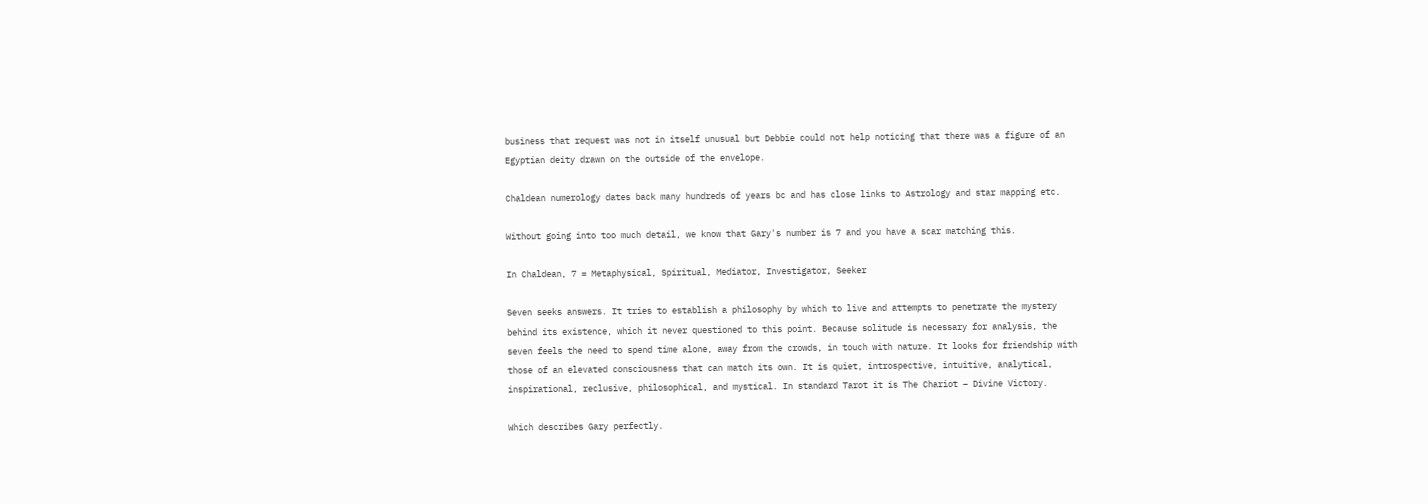business that request was not in itself unusual but Debbie could not help noticing that there was a figure of an Egyptian deity drawn on the outside of the envelope.

Chaldean numerology dates back many hundreds of years bc and has close links to Astrology and star mapping etc.

Without going into too much detail, we know that Gary's number is 7 and you have a scar matching this.

In Chaldean, 7 = Metaphysical, Spiritual, Mediator, Investigator, Seeker

Seven seeks answers. It tries to establish a philosophy by which to live and attempts to penetrate the mystery behind its existence, which it never questioned to this point. Because solitude is necessary for analysis, the seven feels the need to spend time alone, away from the crowds, in touch with nature. It looks for friendship with those of an elevated consciousness that can match its own. It is quiet, introspective, intuitive, analytical, inspirational, reclusive, philosophical, and mystical. In standard Tarot it is The Chariot – Divine Victory.

Which describes Gary perfectly.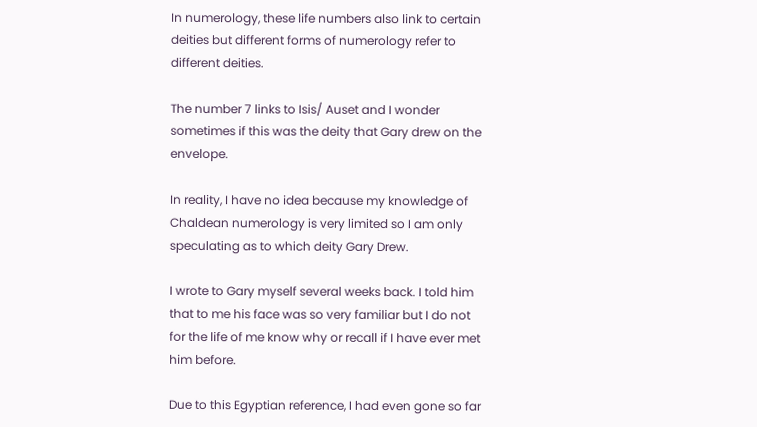In numerology, these life numbers also link to certain deities but different forms of numerology refer to different deities.

The number 7 links to Isis/ Auset and I wonder sometimes if this was the deity that Gary drew on the envelope.

In reality, I have no idea because my knowledge of Chaldean numerology is very limited so I am only speculating as to which deity Gary Drew.

I wrote to Gary myself several weeks back. I told him that to me his face was so very familiar but I do not for the life of me know why or recall if I have ever met him before.

Due to this Egyptian reference, I had even gone so far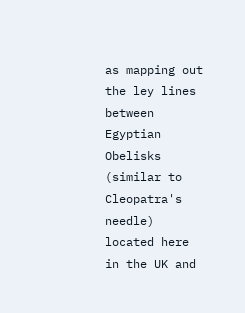as mapping out the ley lines between Egyptian Obelisks (similar to Cleopatra's needle) located here in the UK and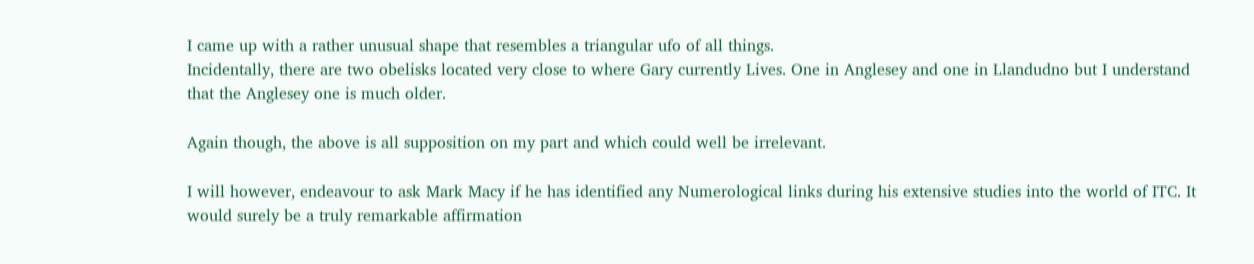I came up with a rather unusual shape that resembles a triangular ufo of all things.
Incidentally, there are two obelisks located very close to where Gary currently Lives. One in Anglesey and one in Llandudno but I understand that the Anglesey one is much older.

Again though, the above is all supposition on my part and which could well be irrelevant.

I will however, endeavour to ask Mark Macy if he has identified any Numerological links during his extensive studies into the world of ITC. It would surely be a truly remarkable affirmation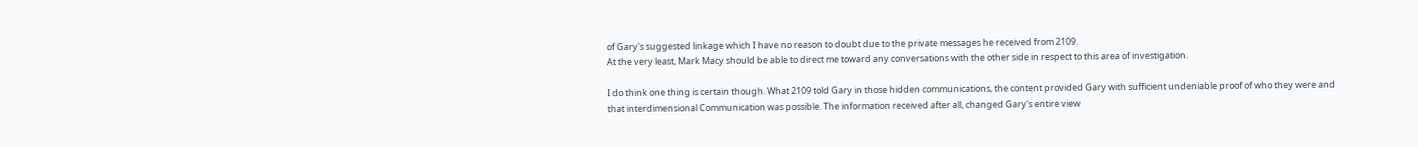of Gary's suggested linkage which I have no reason to doubt due to the private messages he received from 2109.
At the very least, Mark Macy should be able to direct me toward any conversations with the other side in respect to this area of investigation.

I do think one thing is certain though. What 2109 told Gary in those hidden communications, the content provided Gary with sufficient undeniable proof of who they were and that interdimensional Communication was possible. The information received after all, changed Gary's entire view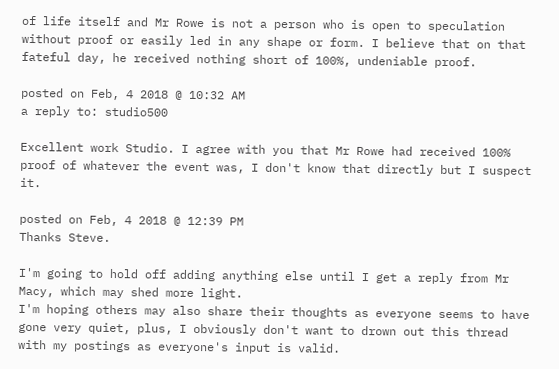of life itself and Mr Rowe is not a person who is open to speculation without proof or easily led in any shape or form. I believe that on that fateful day, he received nothing short of 100%, undeniable proof.

posted on Feb, 4 2018 @ 10:32 AM
a reply to: studio500

Excellent work Studio. I agree with you that Mr Rowe had received 100% proof of whatever the event was, I don't know that directly but I suspect it.

posted on Feb, 4 2018 @ 12:39 PM
Thanks Steve.

I'm going to hold off adding anything else until I get a reply from Mr Macy, which may shed more light.
I'm hoping others may also share their thoughts as everyone seems to have gone very quiet, plus, I obviously don't want to drown out this thread with my postings as everyone's input is valid.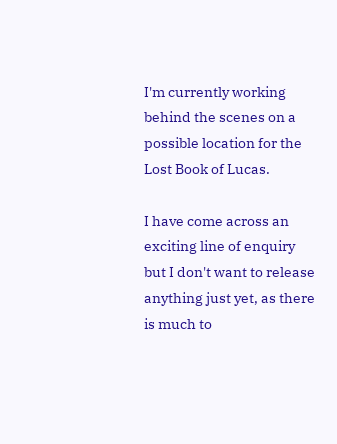I'm currently working behind the scenes on a possible location for the Lost Book of Lucas.

I have come across an exciting line of enquiry but I don't want to release anything just yet, as there is much to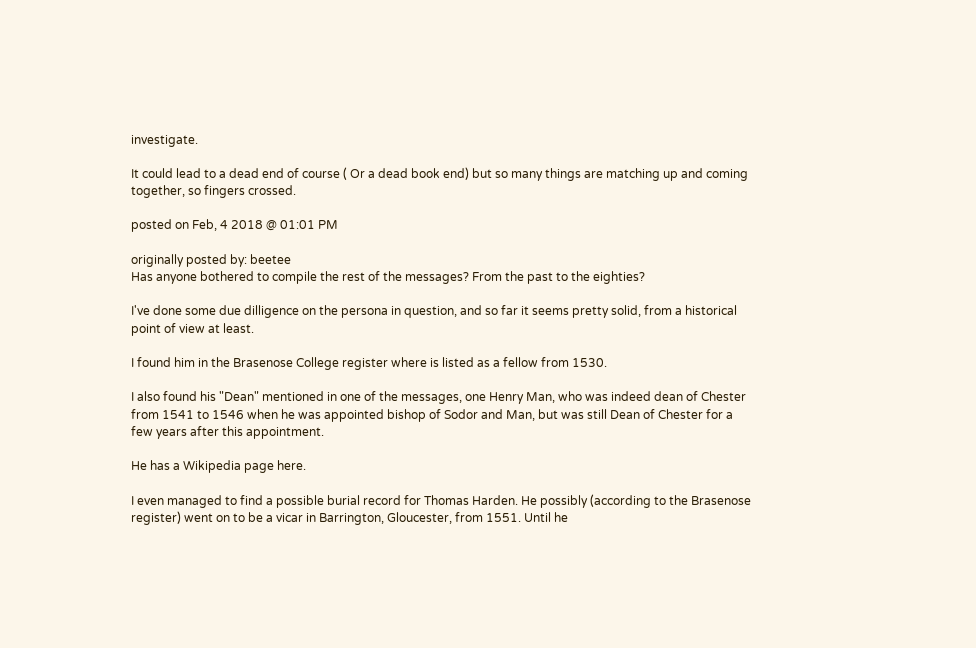investigate.

It could lead to a dead end of course ( Or a dead book end) but so many things are matching up and coming together, so fingers crossed.

posted on Feb, 4 2018 @ 01:01 PM

originally posted by: beetee
Has anyone bothered to compile the rest of the messages? From the past to the eighties?

I've done some due dilligence on the persona in question, and so far it seems pretty solid, from a historical point of view at least.

I found him in the Brasenose College register where is listed as a fellow from 1530.

I also found his "Dean" mentioned in one of the messages, one Henry Man, who was indeed dean of Chester from 1541 to 1546 when he was appointed bishop of Sodor and Man, but was still Dean of Chester for a few years after this appointment.

He has a Wikipedia page here.

I even managed to find a possible burial record for Thomas Harden. He possibly (according to the Brasenose register) went on to be a vicar in Barrington, Gloucester, from 1551. Until he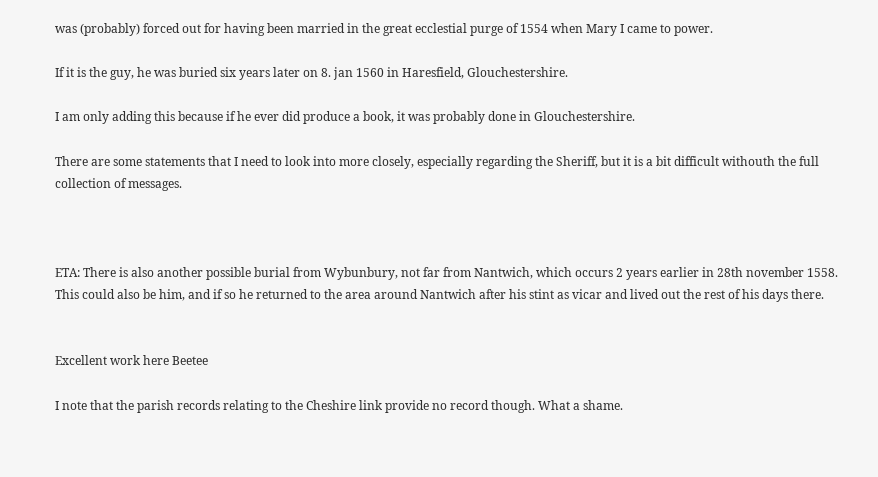was (probably) forced out for having been married in the great ecclestial purge of 1554 when Mary I came to power.

If it is the guy, he was buried six years later on 8. jan 1560 in Haresfield, Glouchestershire.

I am only adding this because if he ever did produce a book, it was probably done in Glouchestershire.

There are some statements that I need to look into more closely, especially regarding the Sheriff, but it is a bit difficult withouth the full collection of messages.



ETA: There is also another possible burial from Wybunbury, not far from Nantwich, which occurs 2 years earlier in 28th november 1558. This could also be him, and if so he returned to the area around Nantwich after his stint as vicar and lived out the rest of his days there.


Excellent work here Beetee

I note that the parish records relating to the Cheshire link provide no record though. What a shame.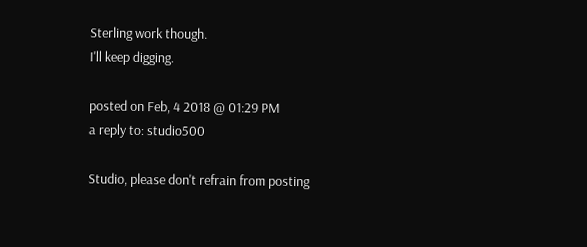Sterling work though.
I'll keep digging.

posted on Feb, 4 2018 @ 01:29 PM
a reply to: studio500

Studio, please don't refrain from posting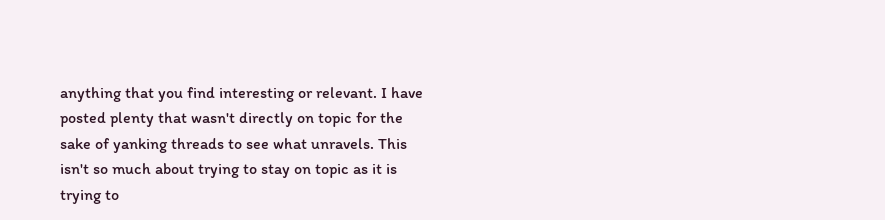anything that you find interesting or relevant. I have posted plenty that wasn't directly on topic for the sake of yanking threads to see what unravels. This isn't so much about trying to stay on topic as it is trying to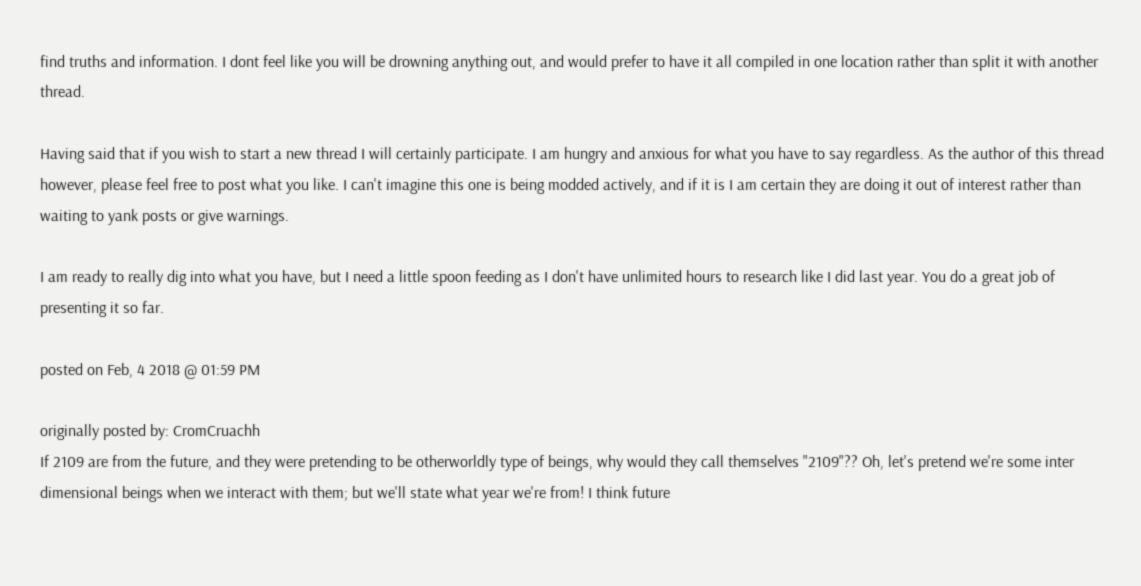find truths and information. I dont feel like you will be drowning anything out, and would prefer to have it all compiled in one location rather than split it with another thread.

Having said that if you wish to start a new thread I will certainly participate. I am hungry and anxious for what you have to say regardless. As the author of this thread however, please feel free to post what you like. I can't imagine this one is being modded actively, and if it is I am certain they are doing it out of interest rather than waiting to yank posts or give warnings.

I am ready to really dig into what you have, but I need a little spoon feeding as I don't have unlimited hours to research like I did last year. You do a great job of presenting it so far.

posted on Feb, 4 2018 @ 01:59 PM

originally posted by: CromCruachh
If 2109 are from the future, and they were pretending to be otherworldly type of beings, why would they call themselves "2109"?? Oh, let's pretend we're some inter dimensional beings when we interact with them; but we'll state what year we're from! I think future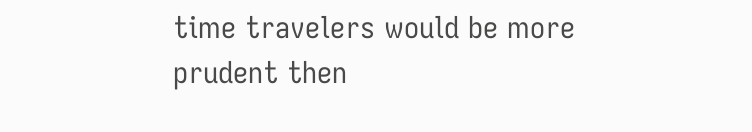time travelers would be more prudent then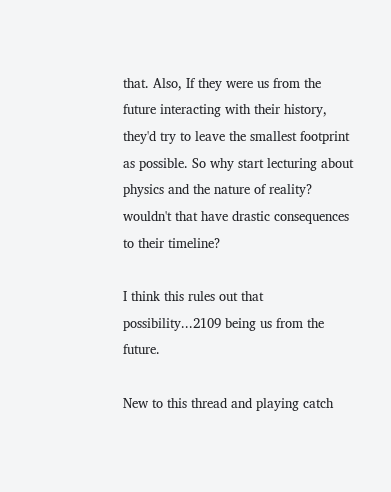that. Also, If they were us from the future interacting with their history, they'd try to leave the smallest footprint as possible. So why start lecturing about physics and the nature of reality? wouldn't that have drastic consequences to their timeline?

I think this rules out that possibility...2109 being us from the future.

New to this thread and playing catch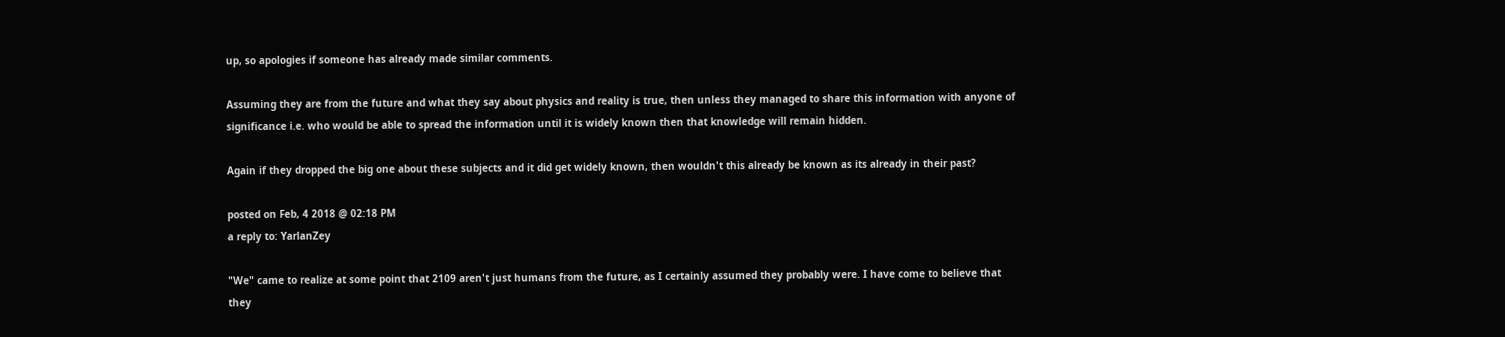up, so apologies if someone has already made similar comments.

Assuming they are from the future and what they say about physics and reality is true, then unless they managed to share this information with anyone of significance i.e. who would be able to spread the information until it is widely known then that knowledge will remain hidden.

Again if they dropped the big one about these subjects and it did get widely known, then wouldn't this already be known as its already in their past?

posted on Feb, 4 2018 @ 02:18 PM
a reply to: YarlanZey

"We" came to realize at some point that 2109 aren't just humans from the future, as I certainly assumed they probably were. I have come to believe that they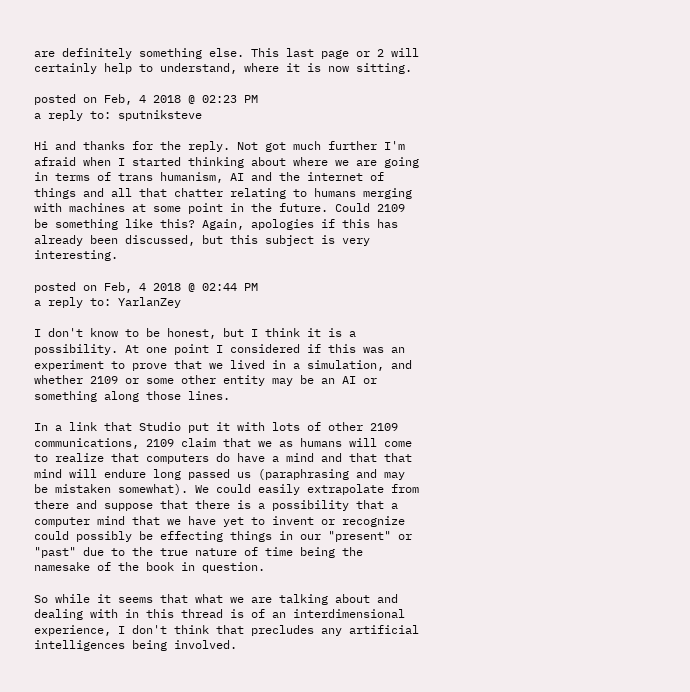are definitely something else. This last page or 2 will certainly help to understand, where it is now sitting.

posted on Feb, 4 2018 @ 02:23 PM
a reply to: sputniksteve

Hi and thanks for the reply. Not got much further I'm afraid when I started thinking about where we are going in terms of trans humanism, AI and the internet of things and all that chatter relating to humans merging with machines at some point in the future. Could 2109 be something like this? Again, apologies if this has already been discussed, but this subject is very interesting.

posted on Feb, 4 2018 @ 02:44 PM
a reply to: YarlanZey

I don't know to be honest, but I think it is a possibility. At one point I considered if this was an experiment to prove that we lived in a simulation, and whether 2109 or some other entity may be an AI or something along those lines.

In a link that Studio put it with lots of other 2109 communications, 2109 claim that we as humans will come to realize that computers do have a mind and that that mind will endure long passed us (paraphrasing and may be mistaken somewhat). We could easily extrapolate from there and suppose that there is a possibility that a computer mind that we have yet to invent or recognize could possibly be effecting things in our "present" or "past" due to the true nature of time being the namesake of the book in question.

So while it seems that what we are talking about and dealing with in this thread is of an interdimensional experience, I don't think that precludes any artificial intelligences being involved.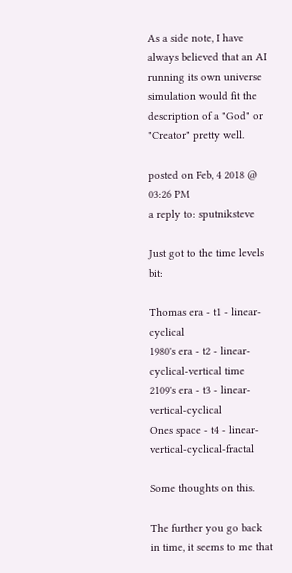As a side note, I have always believed that an AI running its own universe simulation would fit the description of a "God" or "Creator" pretty well.

posted on Feb, 4 2018 @ 03:26 PM
a reply to: sputniksteve

Just got to the time levels bit:

Thomas era - t1 - linear-cyclical
1980's era - t2 - linear-cyclical-vertical time
2109's era - t3 - linear-vertical-cyclical
Ones space - t4 - linear-vertical-cyclical-fractal

Some thoughts on this.

The further you go back in time, it seems to me that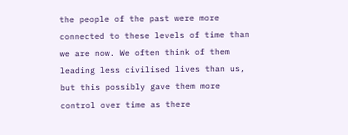the people of the past were more connected to these levels of time than we are now. We often think of them leading less civilised lives than us, but this possibly gave them more control over time as there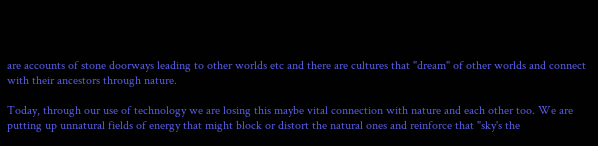are accounts of stone doorways leading to other worlds etc and there are cultures that "dream" of other worlds and connect with their ancestors through nature.

Today, through our use of technology we are losing this maybe vital connection with nature and each other too. We are putting up unnatural fields of energy that might block or distort the natural ones and reinforce that "sky's the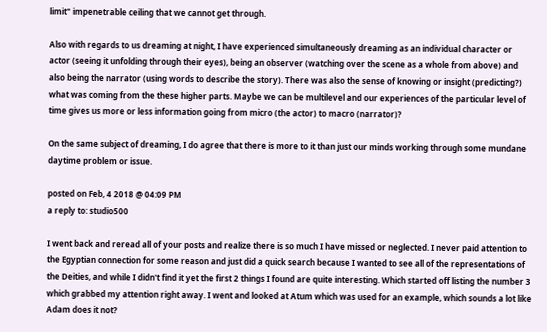limit" impenetrable ceiling that we cannot get through.

Also with regards to us dreaming at night, I have experienced simultaneously dreaming as an individual character or actor (seeing it unfolding through their eyes), being an observer (watching over the scene as a whole from above) and also being the narrator (using words to describe the story). There was also the sense of knowing or insight (predicting?) what was coming from the these higher parts. Maybe we can be multilevel and our experiences of the particular level of time gives us more or less information going from micro (the actor) to macro (narrator)?

On the same subject of dreaming, I do agree that there is more to it than just our minds working through some mundane daytime problem or issue.

posted on Feb, 4 2018 @ 04:09 PM
a reply to: studio500

I went back and reread all of your posts and realize there is so much I have missed or neglected. I never paid attention to the Egyptian connection for some reason and just did a quick search because I wanted to see all of the representations of the Deities, and while I didn't find it yet the first 2 things I found are quite interesting. Which started off listing the number 3 which grabbed my attention right away. I went and looked at Atum which was used for an example, which sounds a lot like Adam does it not?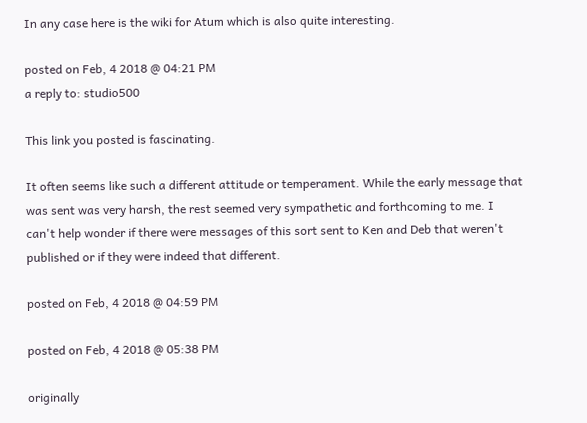In any case here is the wiki for Atum which is also quite interesting.

posted on Feb, 4 2018 @ 04:21 PM
a reply to: studio500

This link you posted is fascinating.

It often seems like such a different attitude or temperament. While the early message that was sent was very harsh, the rest seemed very sympathetic and forthcoming to me. I can't help wonder if there were messages of this sort sent to Ken and Deb that weren't published or if they were indeed that different.

posted on Feb, 4 2018 @ 04:59 PM

posted on Feb, 4 2018 @ 05:38 PM

originally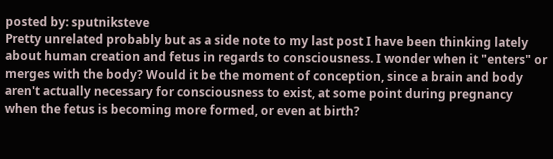posted by: sputniksteve
Pretty unrelated probably but as a side note to my last post I have been thinking lately about human creation and fetus in regards to consciousness. I wonder when it "enters" or merges with the body? Would it be the moment of conception, since a brain and body aren't actually necessary for consciousness to exist, at some point during pregnancy when the fetus is becoming more formed, or even at birth?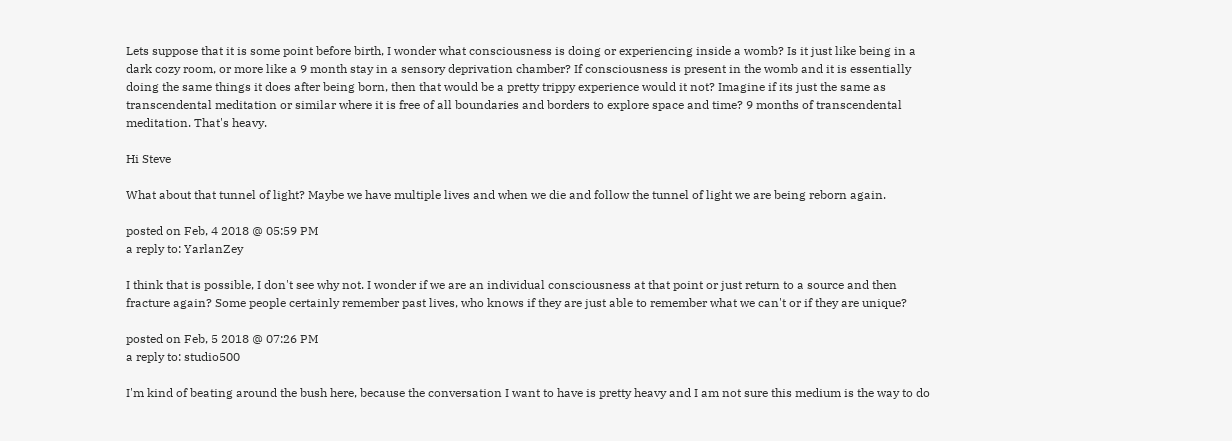Lets suppose that it is some point before birth, I wonder what consciousness is doing or experiencing inside a womb? Is it just like being in a dark cozy room, or more like a 9 month stay in a sensory deprivation chamber? If consciousness is present in the womb and it is essentially doing the same things it does after being born, then that would be a pretty trippy experience would it not? Imagine if its just the same as transcendental meditation or similar where it is free of all boundaries and borders to explore space and time? 9 months of transcendental meditation. That's heavy.

Hi Steve

What about that tunnel of light? Maybe we have multiple lives and when we die and follow the tunnel of light we are being reborn again.

posted on Feb, 4 2018 @ 05:59 PM
a reply to: YarlanZey

I think that is possible, I don't see why not. I wonder if we are an individual consciousness at that point or just return to a source and then fracture again? Some people certainly remember past lives, who knows if they are just able to remember what we can't or if they are unique?

posted on Feb, 5 2018 @ 07:26 PM
a reply to: studio500

I'm kind of beating around the bush here, because the conversation I want to have is pretty heavy and I am not sure this medium is the way to do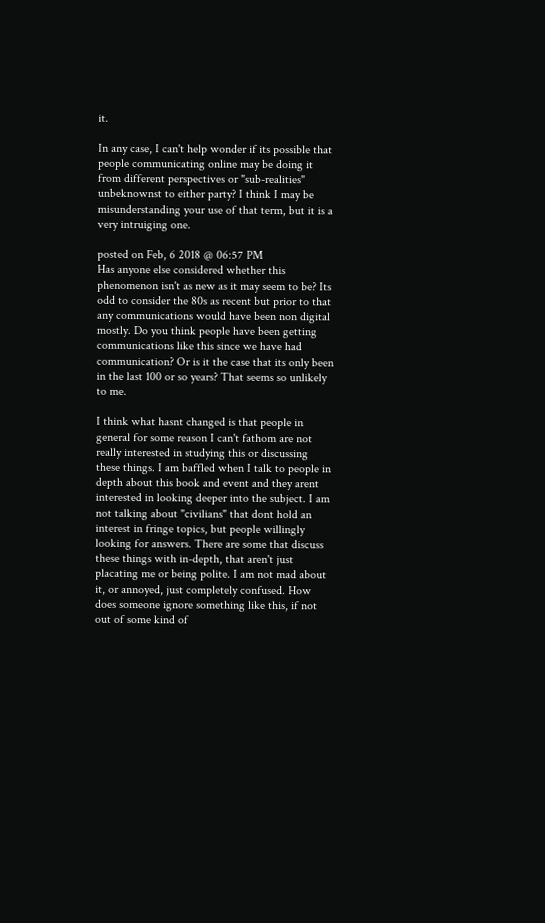it.

In any case, I can't help wonder if its possible that people communicating online may be doing it from different perspectives or "sub-realities" unbeknownst to either party? I think I may be misunderstanding your use of that term, but it is a very intruiging one.

posted on Feb, 6 2018 @ 06:57 PM
Has anyone else considered whether this phenomenon isn't as new as it may seem to be? Its odd to consider the 80s as recent but prior to that any communications would have been non digital mostly. Do you think people have been getting communications like this since we have had communication? Or is it the case that its only been in the last 100 or so years? That seems so unlikely to me.

I think what hasnt changed is that people in general for some reason I can't fathom are not really interested in studying this or discussing these things. I am baffled when I talk to people in depth about this book and event and they arent interested in looking deeper into the subject. I am not talking about "civilians" that dont hold an interest in fringe topics, but people willingly looking for answers. There are some that discuss these things with in-depth, that aren't just placating me or being polite. I am not mad about it, or annoyed, just completely confused. How does someone ignore something like this, if not out of some kind of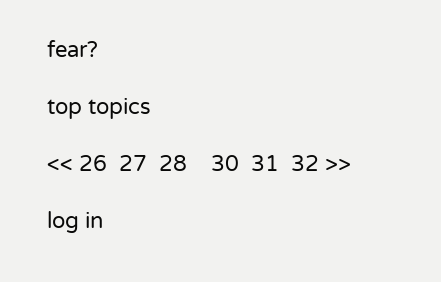fear?

top topics

<< 26  27  28    30  31  32 >>

log in